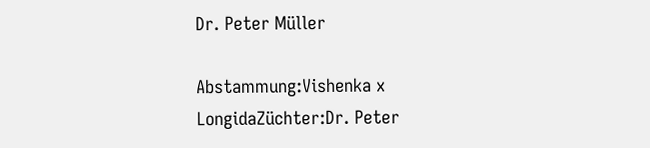Dr. Peter Müller

Abstammung:Vishenka x LongidaZüchter:Dr. Peter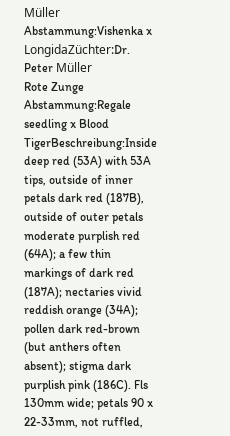Müller
Abstammung:Vishenka x LongidaZüchter:Dr. Peter Müller
Rote Zunge
Abstammung:Regale seedling x Blood TigerBeschreibung:Inside deep red (53A) with 53A tips, outside of inner petals dark red (187B), outside of outer petals moderate purplish red (64A); a few thin markings of dark red (187A); nectaries vivid reddish orange (34A); pollen dark red-brown (but anthers often absent); stigma dark purplish pink (186C). Fls 130mm wide; petals 90 x 22-33mm, not ruffled,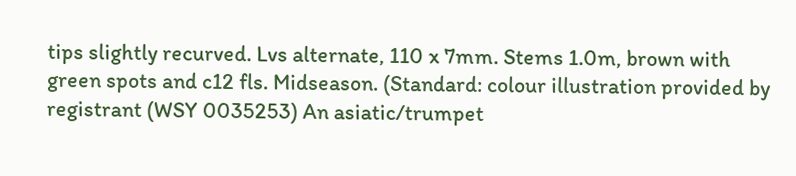tips slightly recurved. Lvs alternate, 110 x 7mm. Stems 1.0m, brown with green spots and c12 fls. Midseason. (Standard: colour illustration provided by registrant (WSY 0035253) An asiatic/trumpet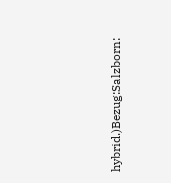hybrid.)Bezug:Salzborn: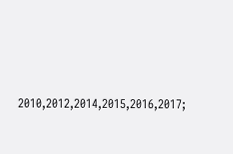2010,2012,2014,2015,2016,2017;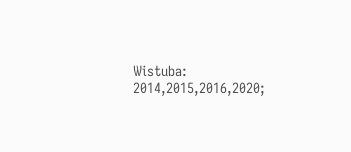Wistuba: 2014,2015,2016,2020;